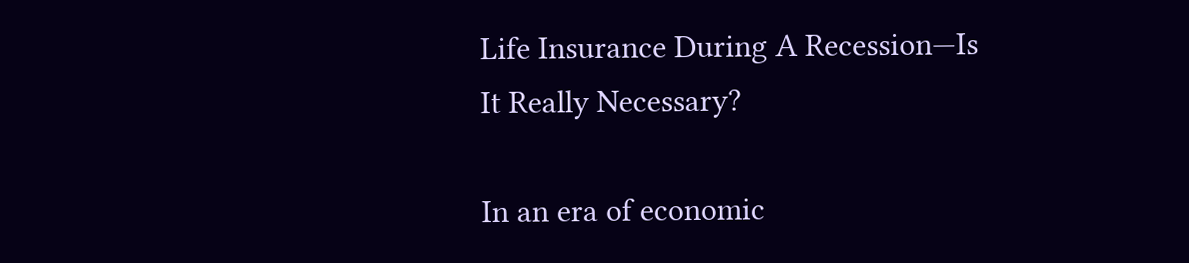Life Insurance During A Recession—Is It Really Necessary?

In an era of economic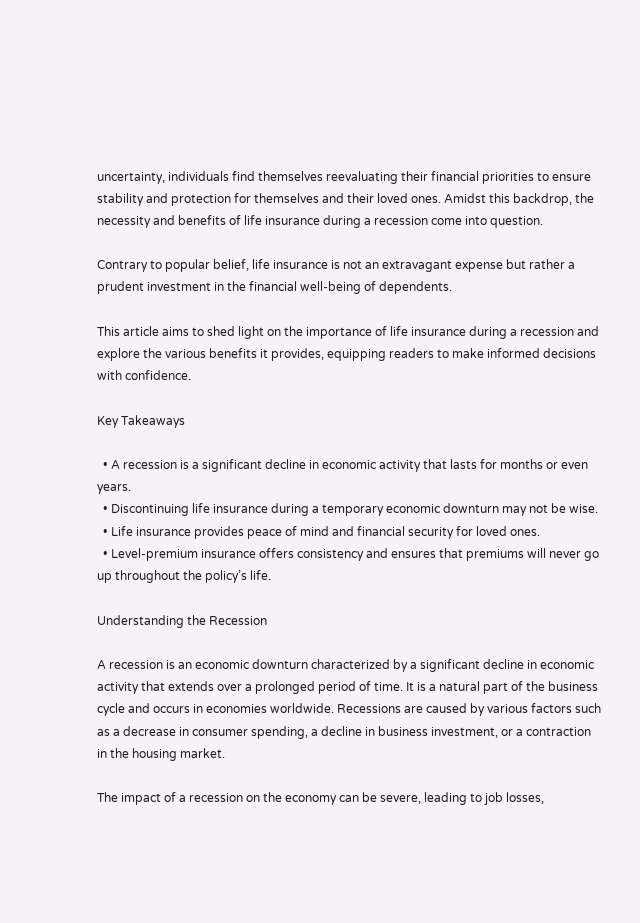uncertainty, individuals find themselves reevaluating their financial priorities to ensure stability and protection for themselves and their loved ones. Amidst this backdrop, the necessity and benefits of life insurance during a recession come into question.

Contrary to popular belief, life insurance is not an extravagant expense but rather a prudent investment in the financial well-being of dependents.

This article aims to shed light on the importance of life insurance during a recession and explore the various benefits it provides, equipping readers to make informed decisions with confidence.

Key Takeaways

  • A recession is a significant decline in economic activity that lasts for months or even years.
  • Discontinuing life insurance during a temporary economic downturn may not be wise.
  • Life insurance provides peace of mind and financial security for loved ones.
  • Level-premium insurance offers consistency and ensures that premiums will never go up throughout the policy’s life.

Understanding the Recession

A recession is an economic downturn characterized by a significant decline in economic activity that extends over a prolonged period of time. It is a natural part of the business cycle and occurs in economies worldwide. Recessions are caused by various factors such as a decrease in consumer spending, a decline in business investment, or a contraction in the housing market.

The impact of a recession on the economy can be severe, leading to job losses,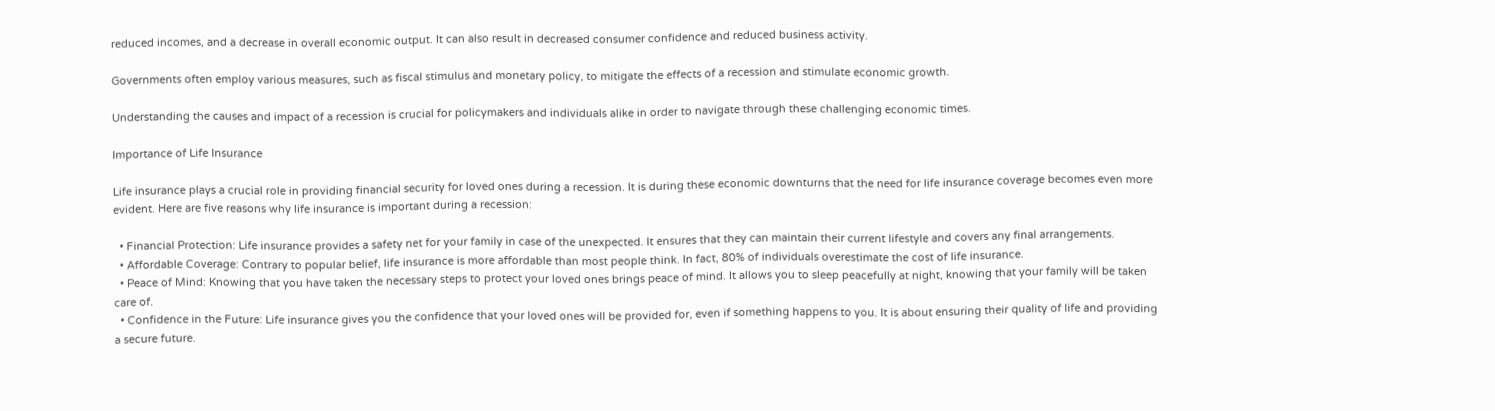reduced incomes, and a decrease in overall economic output. It can also result in decreased consumer confidence and reduced business activity.

Governments often employ various measures, such as fiscal stimulus and monetary policy, to mitigate the effects of a recession and stimulate economic growth.

Understanding the causes and impact of a recession is crucial for policymakers and individuals alike in order to navigate through these challenging economic times.

Importance of Life Insurance

Life insurance plays a crucial role in providing financial security for loved ones during a recession. It is during these economic downturns that the need for life insurance coverage becomes even more evident. Here are five reasons why life insurance is important during a recession:

  • Financial Protection: Life insurance provides a safety net for your family in case of the unexpected. It ensures that they can maintain their current lifestyle and covers any final arrangements.
  • Affordable Coverage: Contrary to popular belief, life insurance is more affordable than most people think. In fact, 80% of individuals overestimate the cost of life insurance.
  • Peace of Mind: Knowing that you have taken the necessary steps to protect your loved ones brings peace of mind. It allows you to sleep peacefully at night, knowing that your family will be taken care of.
  • Confidence in the Future: Life insurance gives you the confidence that your loved ones will be provided for, even if something happens to you. It is about ensuring their quality of life and providing a secure future.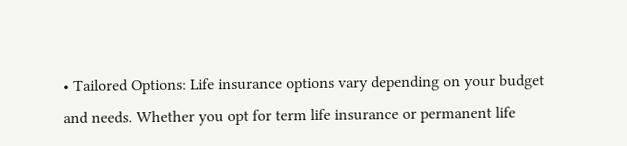• Tailored Options: Life insurance options vary depending on your budget and needs. Whether you opt for term life insurance or permanent life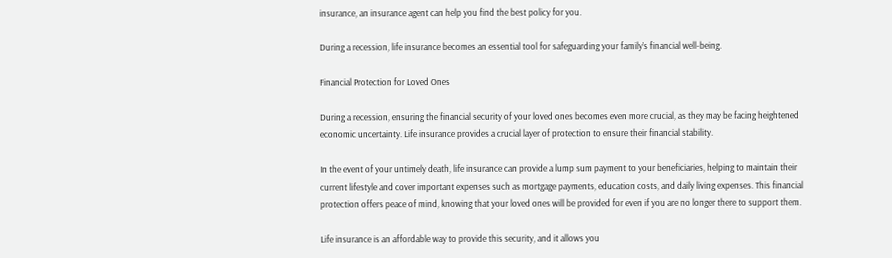insurance, an insurance agent can help you find the best policy for you.

During a recession, life insurance becomes an essential tool for safeguarding your family’s financial well-being.

Financial Protection for Loved Ones

During a recession, ensuring the financial security of your loved ones becomes even more crucial, as they may be facing heightened economic uncertainty. Life insurance provides a crucial layer of protection to ensure their financial stability.

In the event of your untimely death, life insurance can provide a lump sum payment to your beneficiaries, helping to maintain their current lifestyle and cover important expenses such as mortgage payments, education costs, and daily living expenses. This financial protection offers peace of mind, knowing that your loved ones will be provided for even if you are no longer there to support them.

Life insurance is an affordable way to provide this security, and it allows you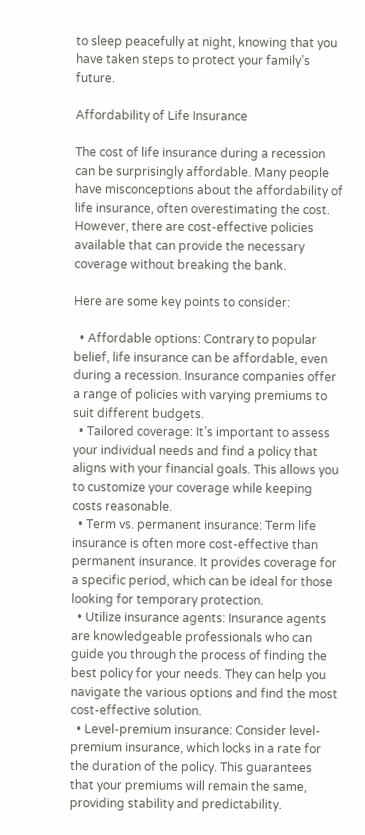to sleep peacefully at night, knowing that you have taken steps to protect your family’s future.

Affordability of Life Insurance

The cost of life insurance during a recession can be surprisingly affordable. Many people have misconceptions about the affordability of life insurance, often overestimating the cost. However, there are cost-effective policies available that can provide the necessary coverage without breaking the bank.

Here are some key points to consider:

  • Affordable options: Contrary to popular belief, life insurance can be affordable, even during a recession. Insurance companies offer a range of policies with varying premiums to suit different budgets.
  • Tailored coverage: It’s important to assess your individual needs and find a policy that aligns with your financial goals. This allows you to customize your coverage while keeping costs reasonable.
  • Term vs. permanent insurance: Term life insurance is often more cost-effective than permanent insurance. It provides coverage for a specific period, which can be ideal for those looking for temporary protection.
  • Utilize insurance agents: Insurance agents are knowledgeable professionals who can guide you through the process of finding the best policy for your needs. They can help you navigate the various options and find the most cost-effective solution.
  • Level-premium insurance: Consider level-premium insurance, which locks in a rate for the duration of the policy. This guarantees that your premiums will remain the same, providing stability and predictability.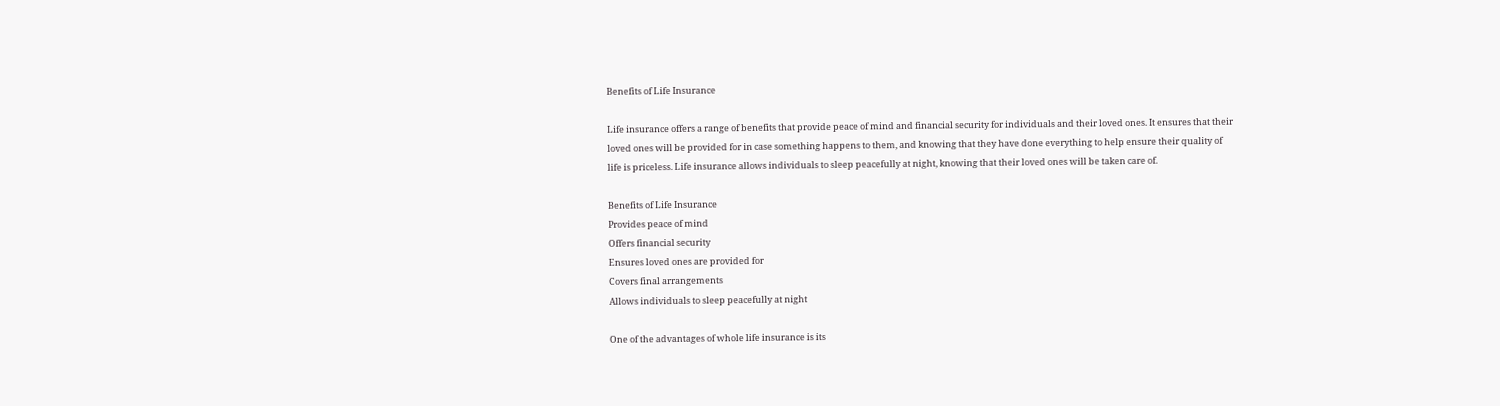Benefits of Life Insurance

Life insurance offers a range of benefits that provide peace of mind and financial security for individuals and their loved ones. It ensures that their loved ones will be provided for in case something happens to them, and knowing that they have done everything to help ensure their quality of life is priceless. Life insurance allows individuals to sleep peacefully at night, knowing that their loved ones will be taken care of.

Benefits of Life Insurance
Provides peace of mind
Offers financial security
Ensures loved ones are provided for
Covers final arrangements
Allows individuals to sleep peacefully at night

One of the advantages of whole life insurance is its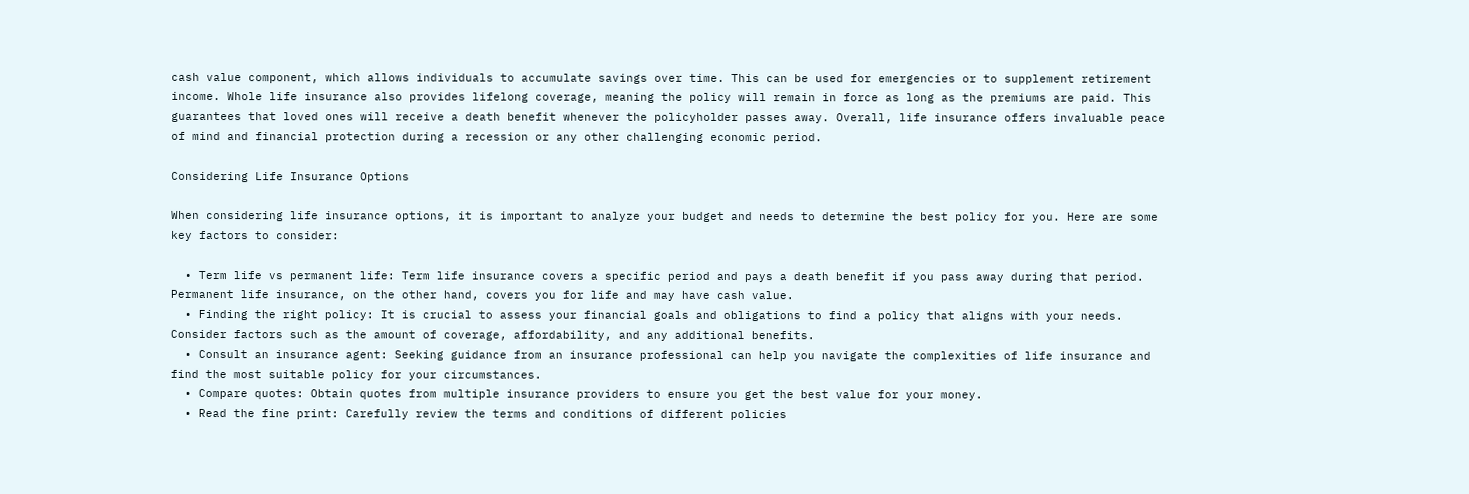cash value component, which allows individuals to accumulate savings over time. This can be used for emergencies or to supplement retirement income. Whole life insurance also provides lifelong coverage, meaning the policy will remain in force as long as the premiums are paid. This guarantees that loved ones will receive a death benefit whenever the policyholder passes away. Overall, life insurance offers invaluable peace of mind and financial protection during a recession or any other challenging economic period.

Considering Life Insurance Options

When considering life insurance options, it is important to analyze your budget and needs to determine the best policy for you. Here are some key factors to consider:

  • Term life vs permanent life: Term life insurance covers a specific period and pays a death benefit if you pass away during that period. Permanent life insurance, on the other hand, covers you for life and may have cash value.
  • Finding the right policy: It is crucial to assess your financial goals and obligations to find a policy that aligns with your needs. Consider factors such as the amount of coverage, affordability, and any additional benefits.
  • Consult an insurance agent: Seeking guidance from an insurance professional can help you navigate the complexities of life insurance and find the most suitable policy for your circumstances.
  • Compare quotes: Obtain quotes from multiple insurance providers to ensure you get the best value for your money.
  • Read the fine print: Carefully review the terms and conditions of different policies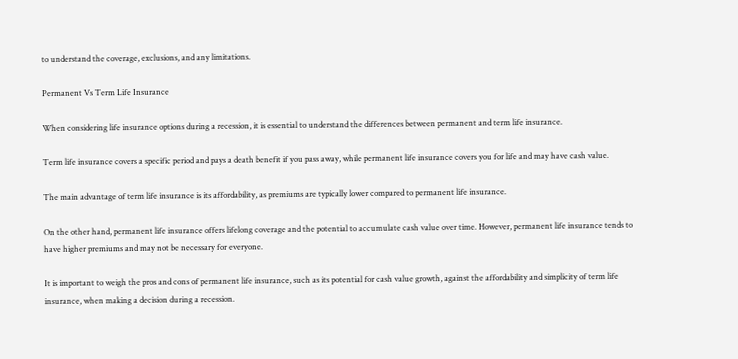to understand the coverage, exclusions, and any limitations.

Permanent Vs Term Life Insurance

When considering life insurance options during a recession, it is essential to understand the differences between permanent and term life insurance.

Term life insurance covers a specific period and pays a death benefit if you pass away, while permanent life insurance covers you for life and may have cash value.

The main advantage of term life insurance is its affordability, as premiums are typically lower compared to permanent life insurance.

On the other hand, permanent life insurance offers lifelong coverage and the potential to accumulate cash value over time. However, permanent life insurance tends to have higher premiums and may not be necessary for everyone.

It is important to weigh the pros and cons of permanent life insurance, such as its potential for cash value growth, against the affordability and simplicity of term life insurance, when making a decision during a recession.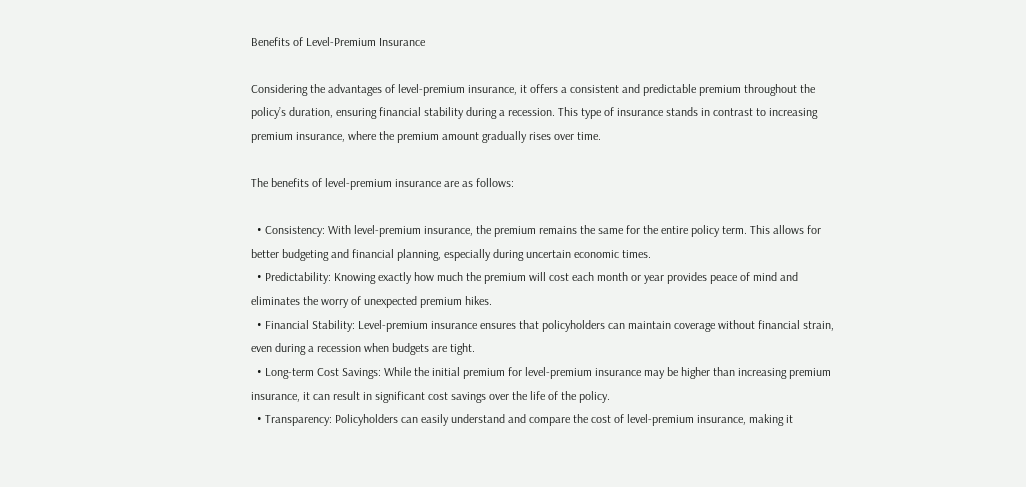Benefits of Level-Premium Insurance

Considering the advantages of level-premium insurance, it offers a consistent and predictable premium throughout the policy’s duration, ensuring financial stability during a recession. This type of insurance stands in contrast to increasing premium insurance, where the premium amount gradually rises over time.

The benefits of level-premium insurance are as follows:

  • Consistency: With level-premium insurance, the premium remains the same for the entire policy term. This allows for better budgeting and financial planning, especially during uncertain economic times.
  • Predictability: Knowing exactly how much the premium will cost each month or year provides peace of mind and eliminates the worry of unexpected premium hikes.
  • Financial Stability: Level-premium insurance ensures that policyholders can maintain coverage without financial strain, even during a recession when budgets are tight.
  • Long-term Cost Savings: While the initial premium for level-premium insurance may be higher than increasing premium insurance, it can result in significant cost savings over the life of the policy.
  • Transparency: Policyholders can easily understand and compare the cost of level-premium insurance, making it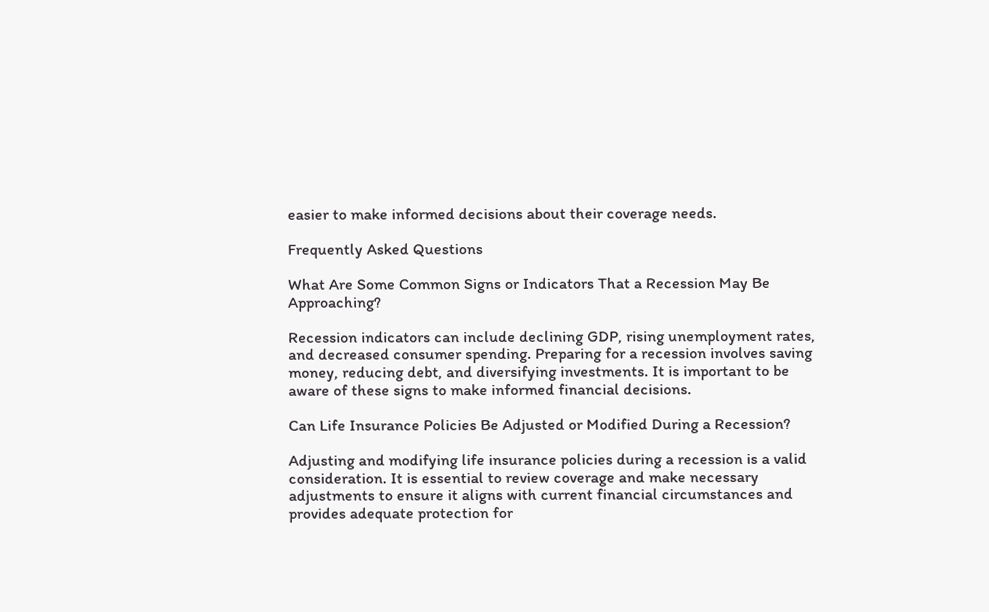easier to make informed decisions about their coverage needs.

Frequently Asked Questions

What Are Some Common Signs or Indicators That a Recession May Be Approaching?

Recession indicators can include declining GDP, rising unemployment rates, and decreased consumer spending. Preparing for a recession involves saving money, reducing debt, and diversifying investments. It is important to be aware of these signs to make informed financial decisions.

Can Life Insurance Policies Be Adjusted or Modified During a Recession?

Adjusting and modifying life insurance policies during a recession is a valid consideration. It is essential to review coverage and make necessary adjustments to ensure it aligns with current financial circumstances and provides adequate protection for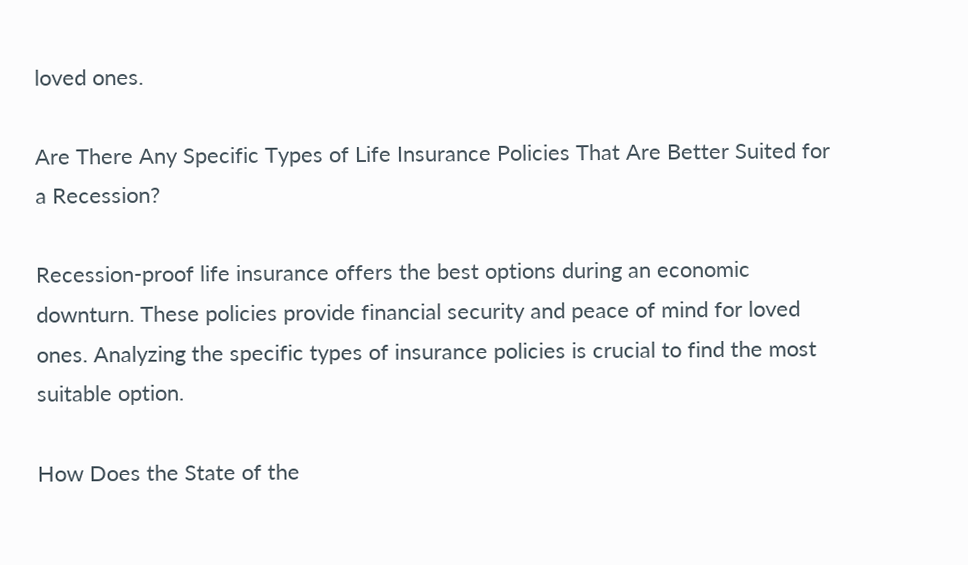loved ones.

Are There Any Specific Types of Life Insurance Policies That Are Better Suited for a Recession?

Recession-proof life insurance offers the best options during an economic downturn. These policies provide financial security and peace of mind for loved ones. Analyzing the specific types of insurance policies is crucial to find the most suitable option.

How Does the State of the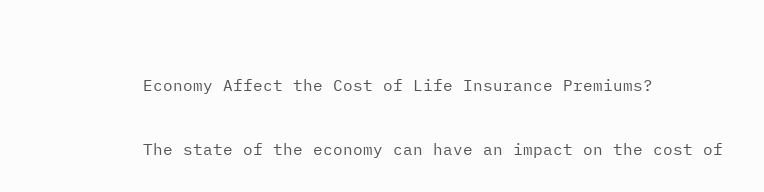Economy Affect the Cost of Life Insurance Premiums?

The state of the economy can have an impact on the cost of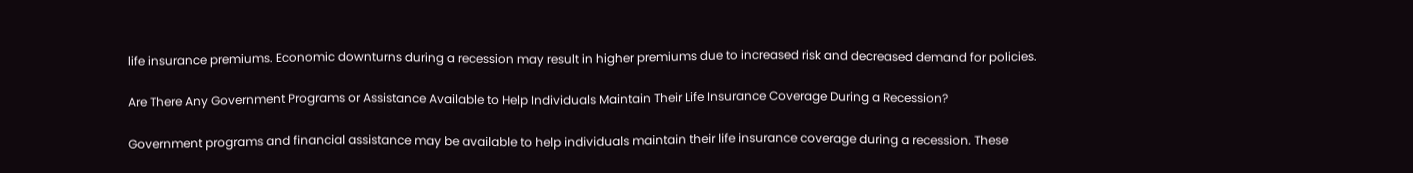life insurance premiums. Economic downturns during a recession may result in higher premiums due to increased risk and decreased demand for policies.

Are There Any Government Programs or Assistance Available to Help Individuals Maintain Their Life Insurance Coverage During a Recession?

Government programs and financial assistance may be available to help individuals maintain their life insurance coverage during a recession. These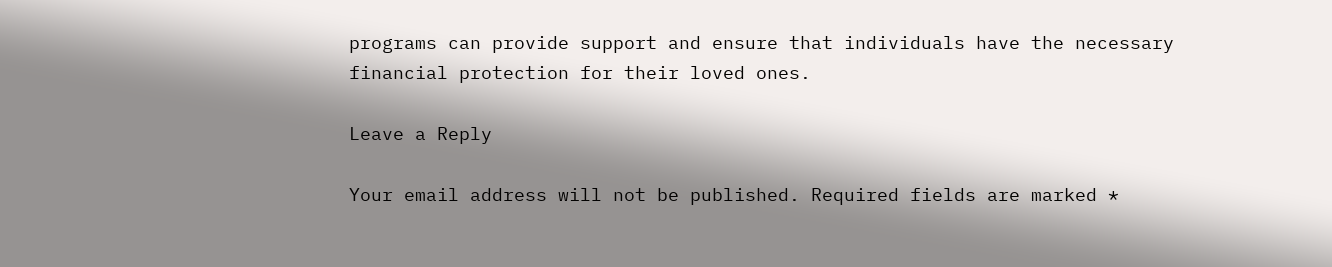programs can provide support and ensure that individuals have the necessary financial protection for their loved ones.

Leave a Reply

Your email address will not be published. Required fields are marked *